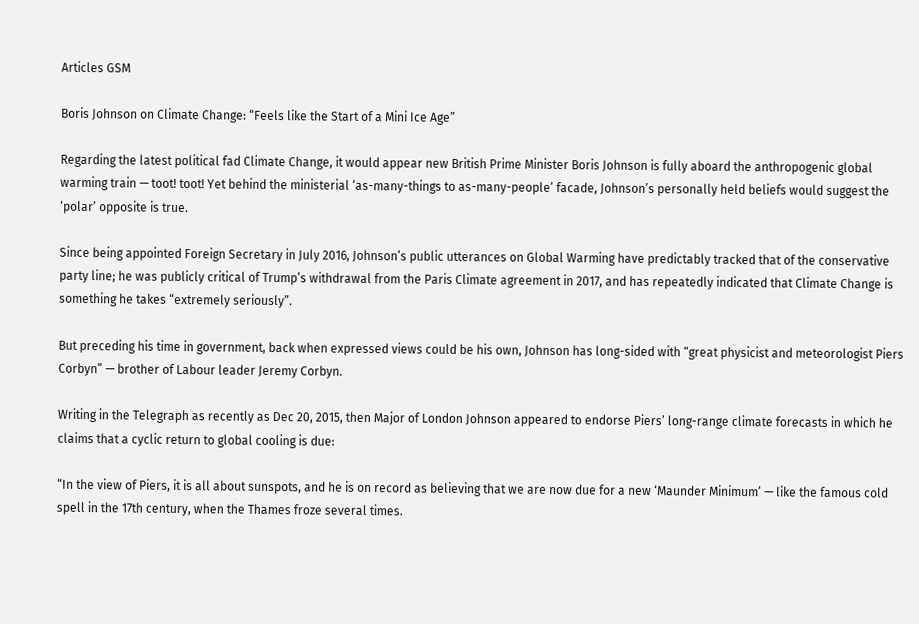Articles GSM

Boris Johnson on Climate Change: “Feels like the Start of a Mini Ice Age”

Regarding the latest political fad Climate Change, it would appear new British Prime Minister Boris Johnson is fully aboard the anthropogenic global warming train — toot! toot! Yet behind the ministerial ‘as-many-things to as-many-people’ facade, Johnson’s personally held beliefs would suggest the ‘polar’ opposite is true.

Since being appointed Foreign Secretary in July 2016, Johnson’s public utterances on Global Warming have predictably tracked that of the conservative party line; he was publicly critical of Trump’s withdrawal from the Paris Climate agreement in 2017, and has repeatedly indicated that Climate Change is something he takes “extremely seriously”.

But preceding his time in government, back when expressed views could be his own, Johnson has long-sided with “great physicist and meteorologist Piers Corbyn” — brother of Labour leader Jeremy Corbyn.

Writing in the Telegraph as recently as Dec 20, 2015, then Major of London Johnson appeared to endorse Piers’ long-range climate forecasts in which he claims that a cyclic return to global cooling is due:

“In the view of Piers, it is all about sunspots, and he is on record as believing that we are now due for a new ‘Maunder Minimum’ — like the famous cold spell in the 17th century, when the Thames froze several times.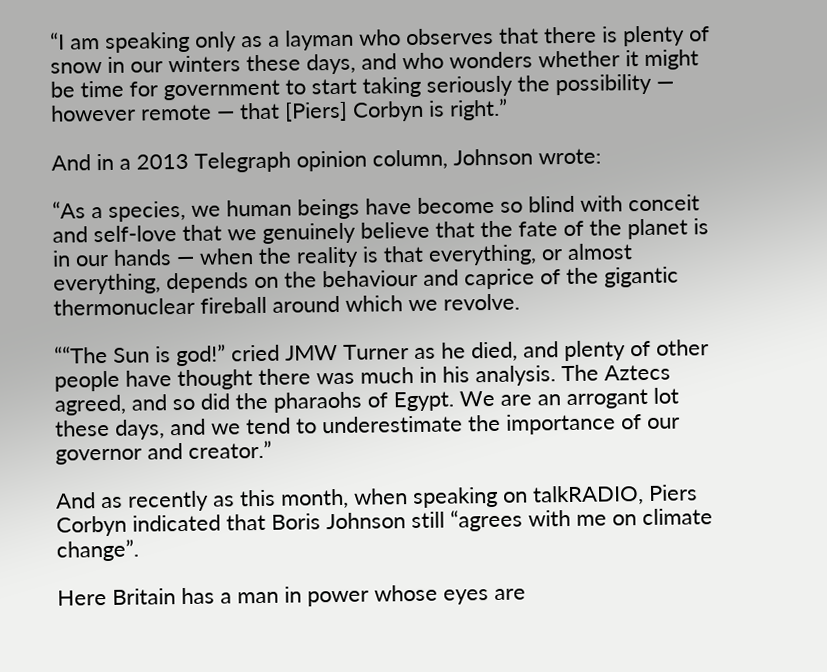“I am speaking only as a layman who observes that there is plenty of snow in our winters these days, and who wonders whether it might be time for government to start taking seriously the possibility — however remote — that [Piers] Corbyn is right.”

And in a 2013 Telegraph opinion column, Johnson wrote:

“As a species, we human beings have become so blind with conceit and self-love that we genuinely believe that the fate of the planet is in our hands — when the reality is that everything, or almost everything, depends on the behaviour and caprice of the gigantic thermonuclear fireball around which we revolve.

““The Sun is god!” cried JMW Turner as he died, and plenty of other people have thought there was much in his analysis. The Aztecs agreed, and so did the pharaohs of Egypt. We are an arrogant lot these days, and we tend to underestimate the importance of our governor and creator.”

And as recently as this month, when speaking on talkRADIO, Piers Corbyn indicated that Boris Johnson still “agrees with me on climate change”.

Here Britain has a man in power whose eyes are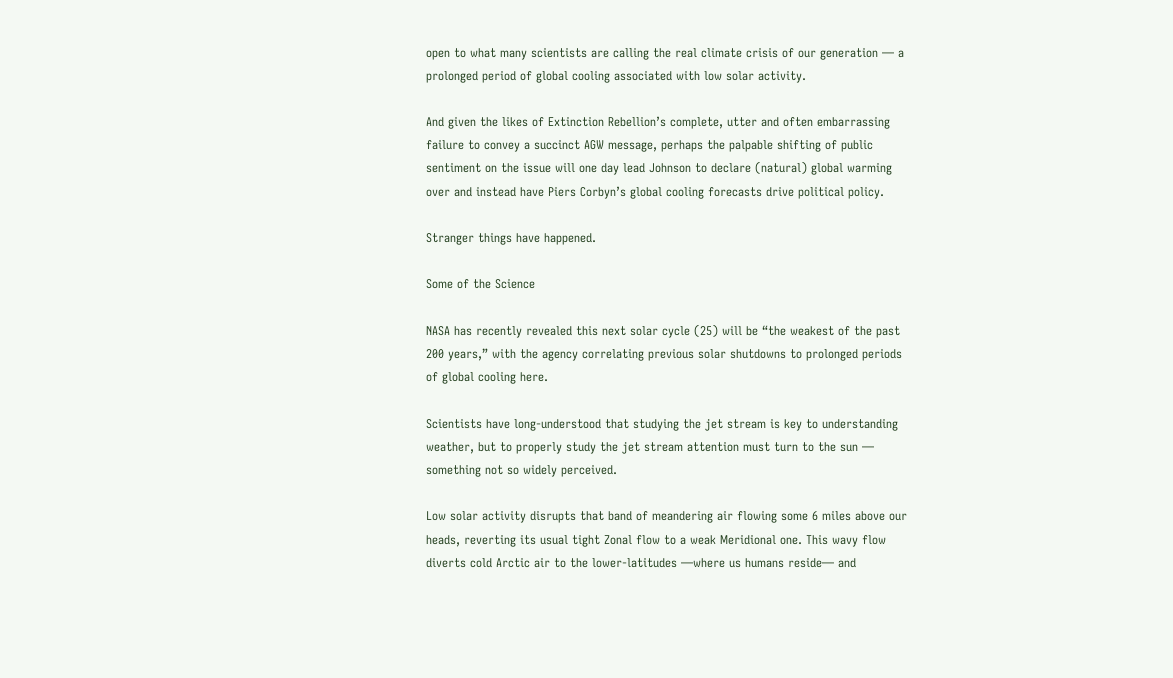open to what many scientists are calling the real climate crisis of our generation — a prolonged period of global cooling associated with low solar activity.

And given the likes of Extinction Rebellion’s complete, utter and often embarrassing failure to convey a succinct AGW message, perhaps the palpable shifting of public sentiment on the issue will one day lead Johnson to declare (natural) global warming over and instead have Piers Corbyn’s global cooling forecasts drive political policy.

Stranger things have happened.

Some of the Science

NASA has recently revealed this next solar cycle (25) will be “the weakest of the past 200 years,” with the agency correlating previous solar shutdowns to prolonged periods of global cooling here.

Scientists have long-understood that studying the jet stream is key to understanding weather, but to properly study the jet stream attention must turn to the sun — something not so widely perceived.

Low solar activity disrupts that band of meandering air flowing some 6 miles above our heads, reverting its usual tight Zonal flow to a weak Meridional one. This wavy flow diverts cold Arctic air to the lower-latitudes —where us humans reside— and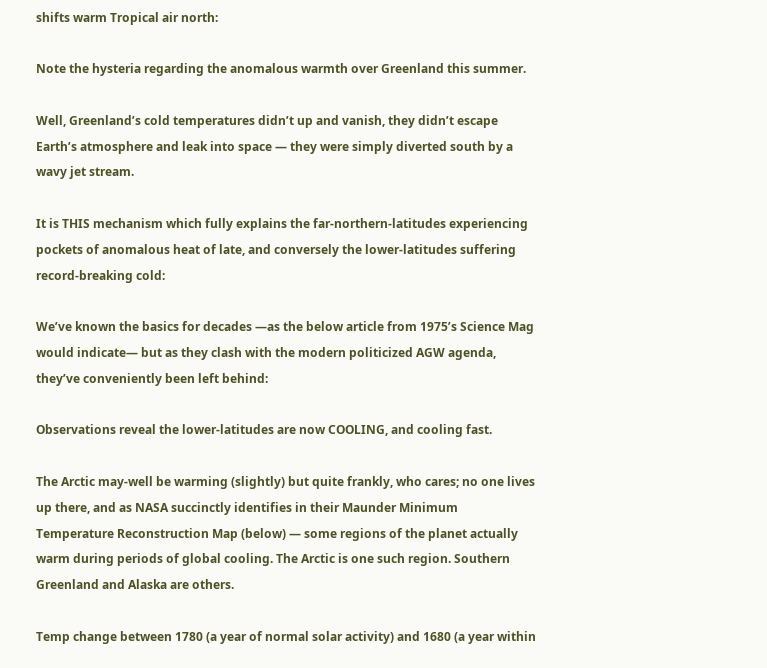shifts warm Tropical air north:

Note the hysteria regarding the anomalous warmth over Greenland this summer.

Well, Greenland’s cold temperatures didn’t up and vanish, they didn’t escape Earth’s atmosphere and leak into space — they were simply diverted south by a wavy jet stream.

It is THIS mechanism which fully explains the far-northern-latitudes experiencing pockets of anomalous heat of late, and conversely the lower-latitudes suffering record-breaking cold:

We’ve known the basics for decades —as the below article from 1975’s Science Mag would indicate— but as they clash with the modern politicized AGW agenda, they’ve conveniently been left behind:

Observations reveal the lower-latitudes are now COOLING, and cooling fast.

The Arctic may-well be warming (slightly) but quite frankly, who cares; no one lives up there, and as NASA succinctly identifies in their Maunder Minimum Temperature Reconstruction Map (below) — some regions of the planet actually warm during periods of global cooling. The Arctic is one such region. Southern Greenland and Alaska are others.

Temp change between 1780 (a year of normal solar activity) and 1680 (a year within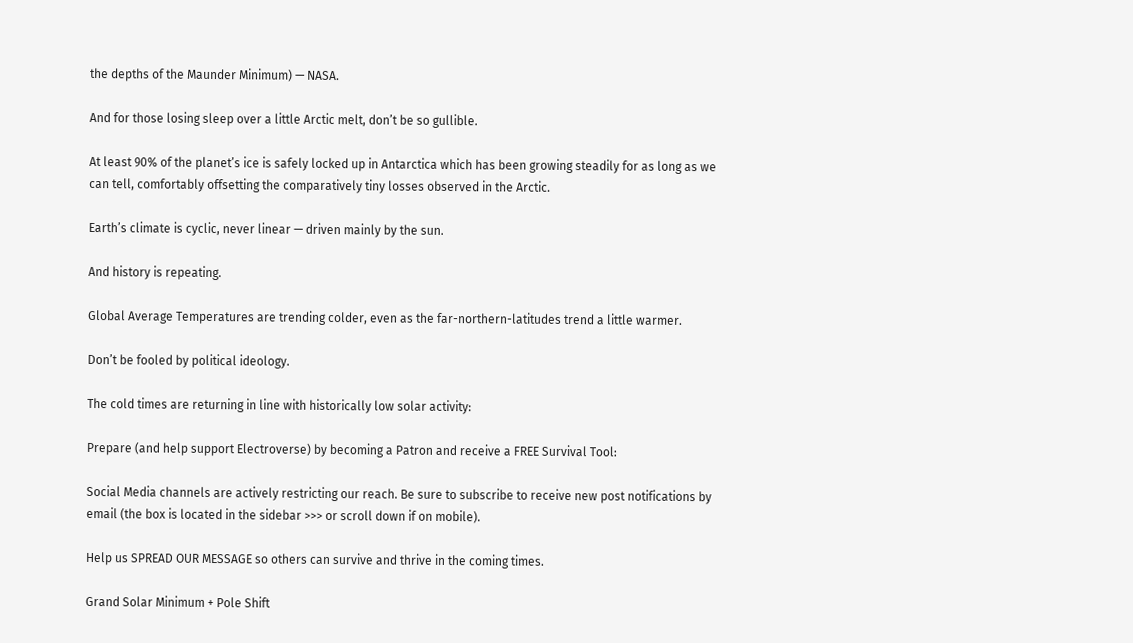the depths of the Maunder Minimum) — NASA.

And for those losing sleep over a little Arctic melt, don’t be so gullible.

At least 90% of the planet’s ice is safely locked up in Antarctica which has been growing steadily for as long as we can tell, comfortably offsetting the comparatively tiny losses observed in the Arctic.

Earth’s climate is cyclic, never linear — driven mainly by the sun.

And history is repeating.

Global Average Temperatures are trending colder, even as the far-northern-latitudes trend a little warmer.

Don’t be fooled by political ideology.

The cold times are returning in line with historically low solar activity:

Prepare (and help support Electroverse) by becoming a Patron and receive a FREE Survival Tool:

Social Media channels are actively restricting our reach. Be sure to subscribe to receive new post notifications by email (the box is located in the sidebar >>> or scroll down if on mobile).

Help us SPREAD OUR MESSAGE so others can survive and thrive in the coming times.

Grand Solar Minimum + Pole Shift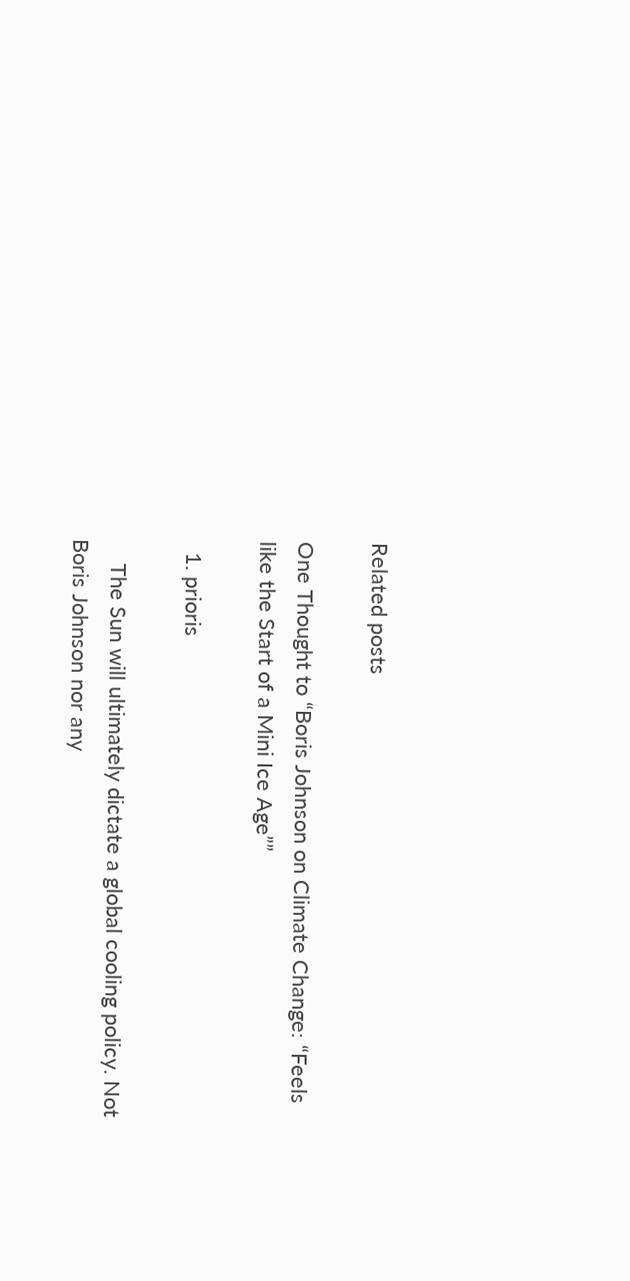Related posts

One Thought to “Boris Johnson on Climate Change: “Feels like the Start of a Mini Ice Age””

  1. prioris

    The Sun will ultimately dictate a global cooling policy. Not Boris Johnson nor any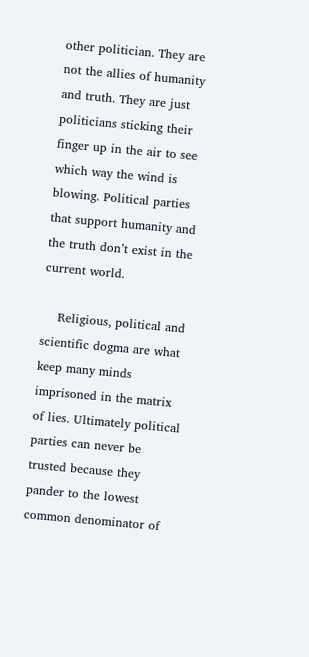other politician. They are not the allies of humanity and truth. They are just politicians sticking their finger up in the air to see which way the wind is blowing. Political parties that support humanity and the truth don’t exist in the current world.

    Religious, political and scientific dogma are what keep many minds imprisoned in the matrix of lies. Ultimately political parties can never be trusted because they pander to the lowest common denominator of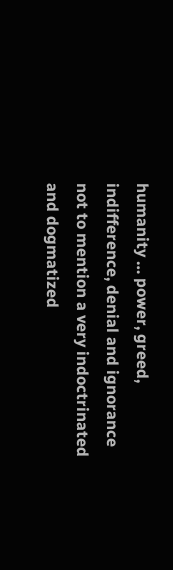humanity … power, greed, indifference, denial and ignorance not to mention a very indoctrinated and dogmatized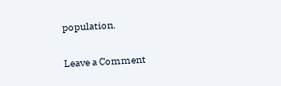population.

Leave a Comment